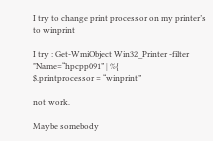I try to change print processor on my printer’s to winprint

I try : Get-WmiObject Win32_Printer -filter "Name=“hpcpp091” | %{
$.printprocessor = “winprint”

not work.

Maybe somebody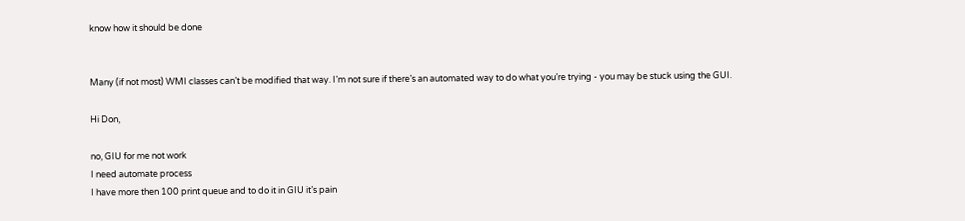know how it should be done


Many (if not most) WMI classes can’t be modified that way. I’m not sure if there’s an automated way to do what you’re trying - you may be stuck using the GUI.

Hi Don,

no, GIU for me not work
I need automate process
I have more then 100 print queue and to do it in GIU it’s pain